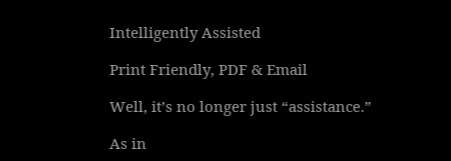Intelligently Assisted

Print Friendly, PDF & Email

Well, it’s no longer just “assistance.”

As in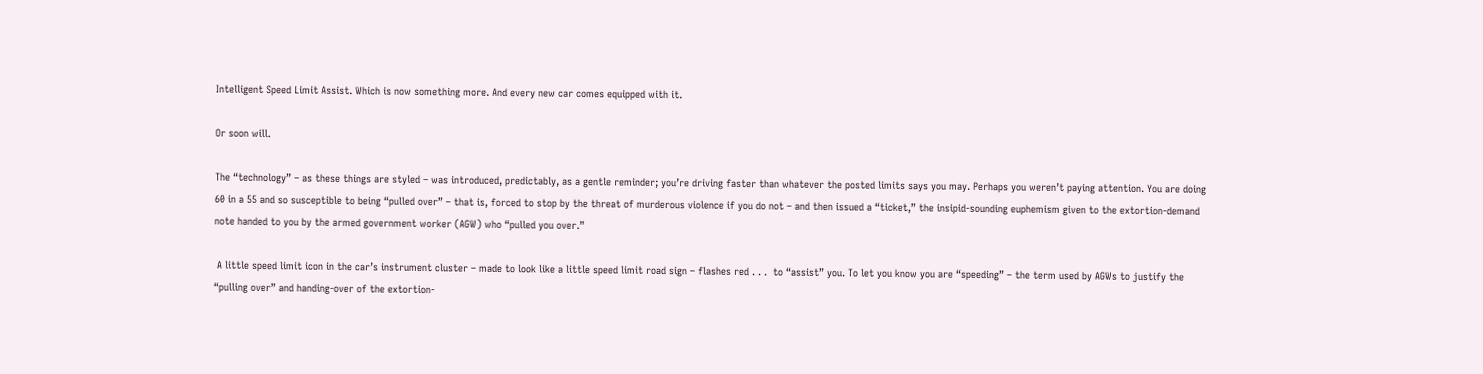Intelligent Speed Limit Assist. Which is now something more. And every new car comes equipped with it.

Or soon will.

The “technology” – as these things are styled – was introduced, predictably, as a gentle reminder; you’re driving faster than whatever the posted limits says you may. Perhaps you weren’t paying attention. You are doing 60 in a 55 and so susceptible to being “pulled over” – that is, forced to stop by the threat of murderous violence if you do not – and then issued a “ticket,” the insipid-sounding euphemism given to the extortion-demand note handed to you by the armed government worker (AGW) who “pulled you over.”

 A little speed limit icon in the car’s instrument cluster – made to look like a little speed limit road sign – flashes red . . .  to “assist” you. To let you know you are “speeding” – the term used by AGWs to justify the “pulling over” and handing-over of the extortion-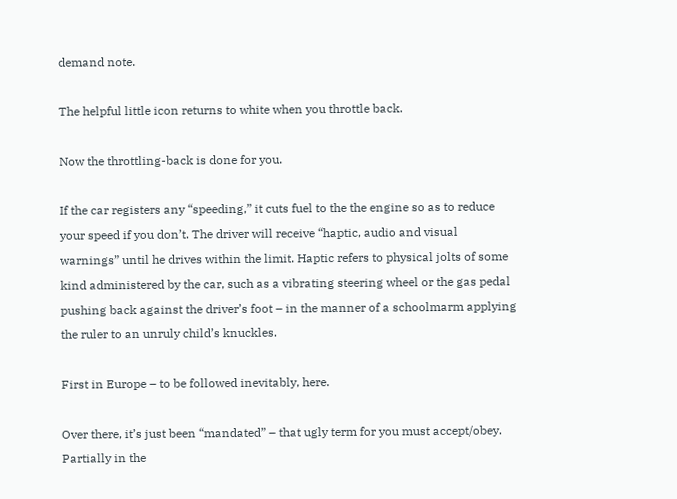demand note.

The helpful little icon returns to white when you throttle back.

Now the throttling-back is done for you.

If the car registers any “speeding,” it cuts fuel to the the engine so as to reduce your speed if you don’t. The driver will receive “haptic, audio and visual warnings” until he drives within the limit. Haptic refers to physical jolts of some kind administered by the car, such as a vibrating steering wheel or the gas pedal pushing back against the driver’s foot – in the manner of a schoolmarm applying the ruler to an unruly child’s knuckles.

First in Europe – to be followed inevitably, here.

Over there, it’s just been “mandated” – that ugly term for you must accept/obey. Partially in the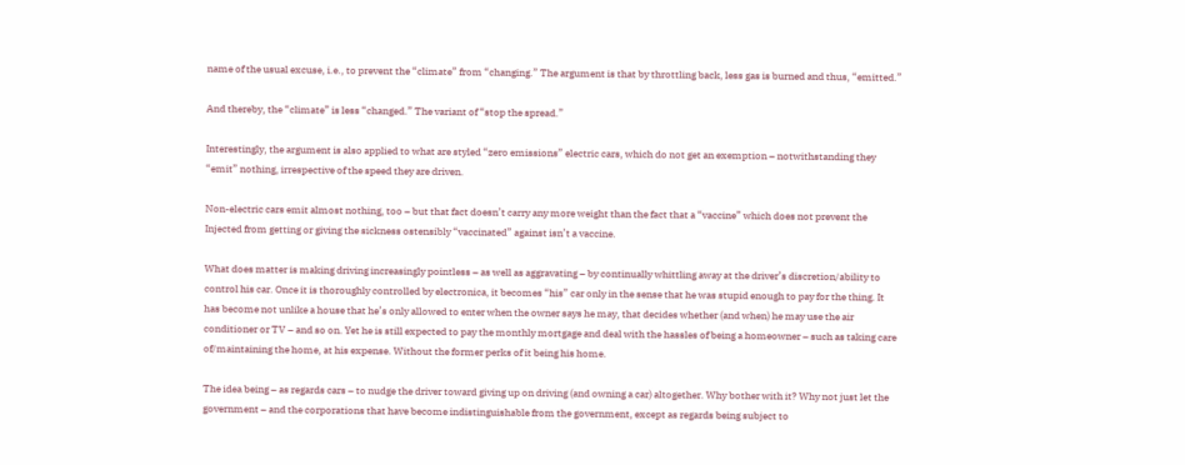name of the usual excuse, i.e., to prevent the “climate” from “changing.” The argument is that by throttling back, less gas is burned and thus, “emitted.”

And thereby, the “climate” is less “changed.” The variant of “stop the spread.”

Interestingly, the argument is also applied to what are styled “zero emissions” electric cars, which do not get an exemption – notwithstanding they “emit” nothing, irrespective of the speed they are driven.

Non-electric cars emit almost nothing, too – but that fact doesn’t carry any more weight than the fact that a “vaccine” which does not prevent the Injected from getting or giving the sickness ostensibly “vaccinated” against isn’t a vaccine.

What does matter is making driving increasingly pointless – as well as aggravating – by continually whittling away at the driver’s discretion/ability to control his car. Once it is thoroughly controlled by electronica, it becomes “his” car only in the sense that he was stupid enough to pay for the thing. It has become not unlike a house that he’s only allowed to enter when the owner says he may, that decides whether (and when) he may use the air conditioner or TV – and so on. Yet he is still expected to pay the monthly mortgage and deal with the hassles of being a homeowner – such as taking care of/maintaining the home, at his expense. Without the former perks of it being his home.

The idea being – as regards cars – to nudge the driver toward giving up on driving (and owning a car) altogether. Why bother with it? Why not just let the government – and the corporations that have become indistinguishable from the government, except as regards being subject to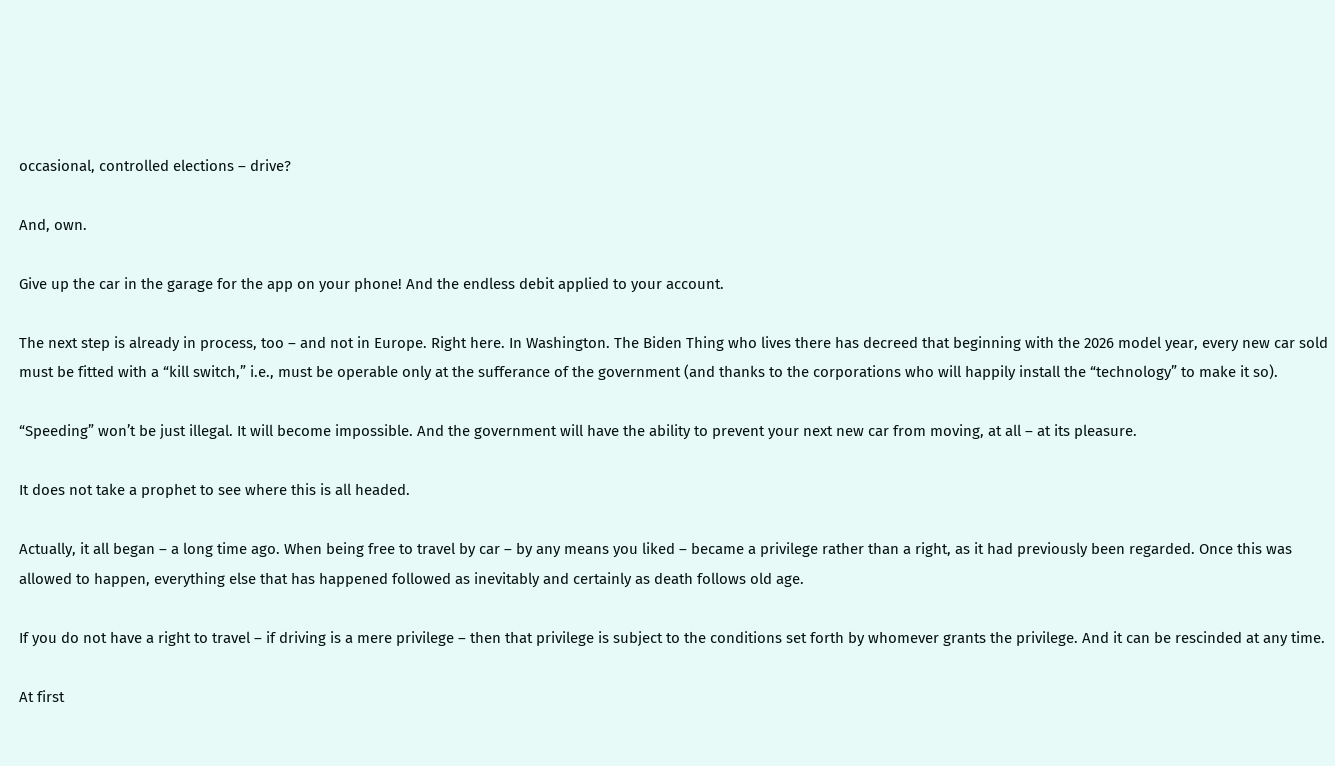occasional, controlled elections – drive?

And, own.

Give up the car in the garage for the app on your phone! And the endless debit applied to your account.

The next step is already in process, too – and not in Europe. Right here. In Washington. The Biden Thing who lives there has decreed that beginning with the 2026 model year, every new car sold must be fitted with a “kill switch,” i.e., must be operable only at the sufferance of the government (and thanks to the corporations who will happily install the “technology” to make it so).

“Speeding” won’t be just illegal. It will become impossible. And the government will have the ability to prevent your next new car from moving, at all – at its pleasure.

It does not take a prophet to see where this is all headed.

Actually, it all began – a long time ago. When being free to travel by car – by any means you liked – became a privilege rather than a right, as it had previously been regarded. Once this was allowed to happen, everything else that has happened followed as inevitably and certainly as death follows old age.

If you do not have a right to travel – if driving is a mere privilege – then that privilege is subject to the conditions set forth by whomever grants the privilege. And it can be rescinded at any time.

At first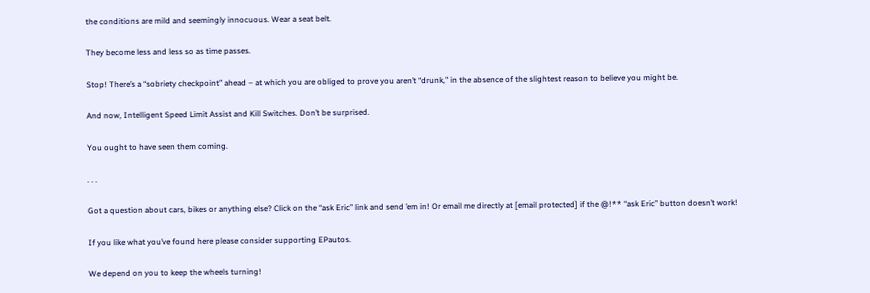the conditions are mild and seemingly innocuous. Wear a seat belt.

They become less and less so as time passes.

Stop! There’s a “sobriety checkpoint” ahead – at which you are obliged to prove you aren’t “drunk,” in the absence of the slightest reason to believe you might be.

And now, Intelligent Speed Limit Assist and Kill Switches. Don’t be surprised.

You ought to have seen them coming.

. . .

Got a question about cars, bikes or anything else? Click on the “ask Eric” link and send ’em in! Or email me directly at [email protected] if the @!** “ask Eric” button doesn’t work!

If you like what you’ve found here please consider supporting EPautos.

We depend on you to keep the wheels turning!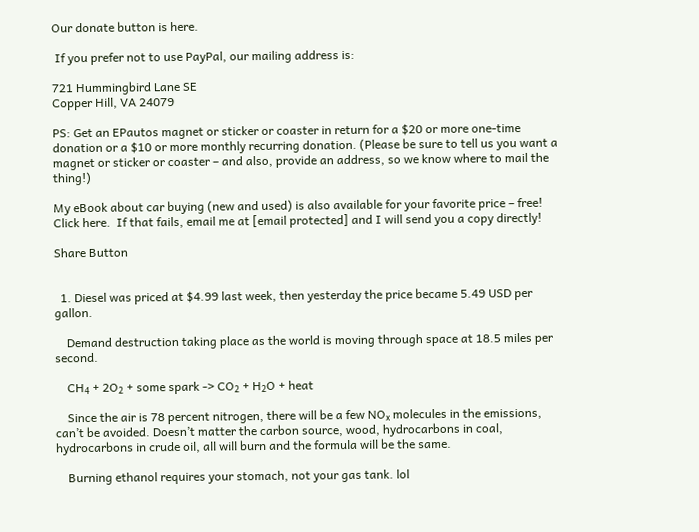Our donate button is here.

 If you prefer not to use PayPal, our mailing address is:

721 Hummingbird Lane SE
Copper Hill, VA 24079

PS: Get an EPautos magnet or sticker or coaster in return for a $20 or more one-time donation or a $10 or more monthly recurring donation. (Please be sure to tell us you want a magnet or sticker or coaster – and also, provide an address, so we know where to mail the thing!)

My eBook about car buying (new and used) is also available for your favorite price – free! Click here.  If that fails, email me at [email protected] and I will send you a copy directly!

Share Button


  1. Diesel was priced at $4.99 last week, then yesterday the price became 5.49 USD per gallon.

    Demand destruction taking place as the world is moving through space at 18.5 miles per second.

    CH₄ + 2O₂ + some spark -> CO₂ + H₂O + heat

    Since the air is 78 percent nitrogen, there will be a few NOₓ molecules in the emissions, can’t be avoided. Doesn’t matter the carbon source, wood, hydrocarbons in coal, hydrocarbons in crude oil, all will burn and the formula will be the same.

    Burning ethanol requires your stomach, not your gas tank. lol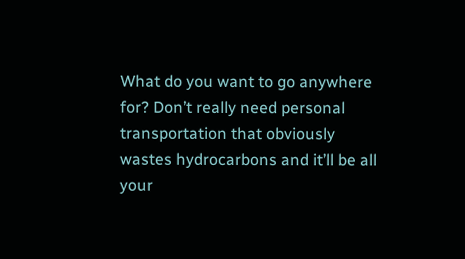What do you want to go anywhere for? Don’t really need personal transportation that obviously wastes hydrocarbons and it’ll be all your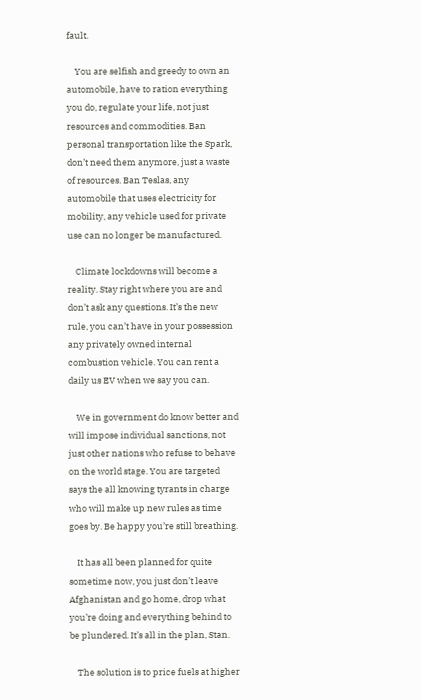fault.

    You are selfish and greedy to own an automobile, have to ration everything you do, regulate your life, not just resources and commodities. Ban personal transportation like the Spark, don’t need them anymore, just a waste of resources. Ban Teslas, any automobile that uses electricity for mobility, any vehicle used for private use can no longer be manufactured.

    Climate lockdowns will become a reality. Stay right where you are and don’t ask any questions. It’s the new rule, you can’t have in your possession any privately owned internal combustion vehicle. You can rent a daily us EV when we say you can.

    We in government do know better and will impose individual sanctions, not just other nations who refuse to behave on the world stage. You are targeted says the all knowing tyrants in charge who will make up new rules as time goes by. Be happy you’re still breathing.

    It has all been planned for quite sometime now, you just don’t leave Afghanistan and go home, drop what you’re doing and everything behind to be plundered. It’s all in the plan, Stan.

    The solution is to price fuels at higher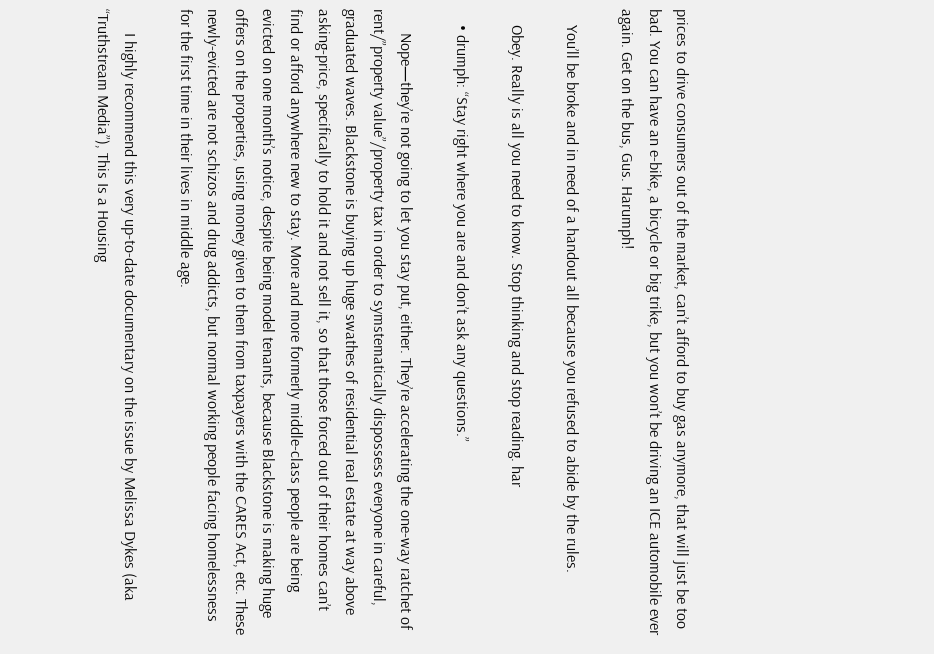prices to drive consumers out of the market, can’t afford to buy gas anymore, that will just be too bad. You can have an e-bike, a bicycle or big trike, but you won’t be driving an ICE automobile ever again. Get on the bus, Gus. Harumph!

    You’ll be broke and in need of a handout all because you refused to abide by the rules.

    Obey. Really is all you need to know. Stop thinking and stop reading. har

    • drumph: “Stay right where you are and don’t ask any questions.”

      Nope—they’re not going to let you stay put, either. They’re accelerating the one-way ratchet of rent/”property value”/property tax in order to symstematically dispossess everyone in careful, graduated waves. Blackstone is buying up huge swathes of residential real estate at way above asking-price, specifically to hold it and not sell it, so that those forced out of their homes can’t find or afford anywhere new to stay. More and more formerly middle-class people are being evicted on one month’s notice, despite being model tenants, because Blackstone is making huge offers on the properties, using money given to them from taxpayers with the CARES Act, etc. These newly-evicted are not schizos and drug addicts, but normal working people facing homelessness for the first time in their lives in middle age.

      I highly recommend this very up-to-date documentary on the issue by Melissa Dykes (aka “Truthstream Media”), This Is a Housing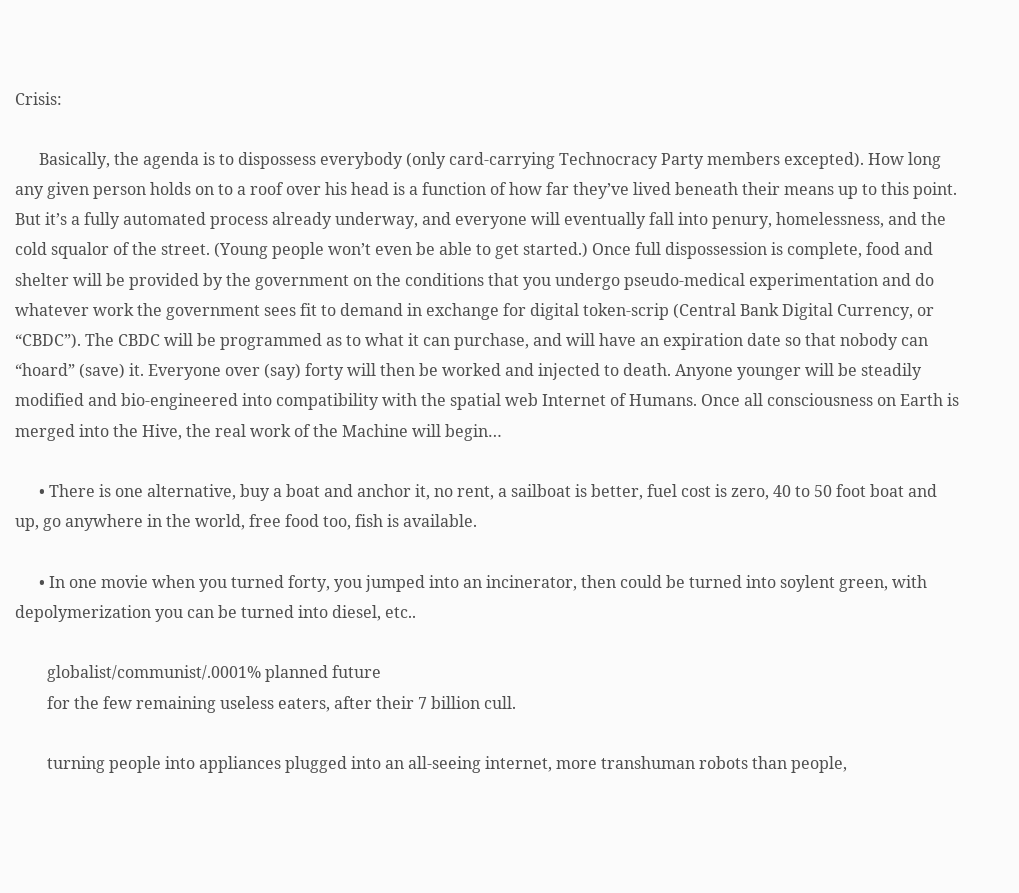Crisis:

      Basically, the agenda is to dispossess everybody (only card-carrying Technocracy Party members excepted). How long any given person holds on to a roof over his head is a function of how far they’ve lived beneath their means up to this point. But it’s a fully automated process already underway, and everyone will eventually fall into penury, homelessness, and the cold squalor of the street. (Young people won’t even be able to get started.) Once full dispossession is complete, food and shelter will be provided by the government on the conditions that you undergo pseudo-medical experimentation and do whatever work the government sees fit to demand in exchange for digital token-scrip (Central Bank Digital Currency, or “CBDC”). The CBDC will be programmed as to what it can purchase, and will have an expiration date so that nobody can “hoard” (save) it. Everyone over (say) forty will then be worked and injected to death. Anyone younger will be steadily modified and bio-engineered into compatibility with the spatial web Internet of Humans. Once all consciousness on Earth is merged into the Hive, the real work of the Machine will begin…

      • There is one alternative, buy a boat and anchor it, no rent, a sailboat is better, fuel cost is zero, 40 to 50 foot boat and up, go anywhere in the world, free food too, fish is available.

      • In one movie when you turned forty, you jumped into an incinerator, then could be turned into soylent green, with depolymerization you can be turned into diesel, etc..

        globalist/communist/.0001% planned future
        for the few remaining useless eaters, after their 7 billion cull.

        turning people into appliances plugged into an all-seeing internet, more transhuman robots than people,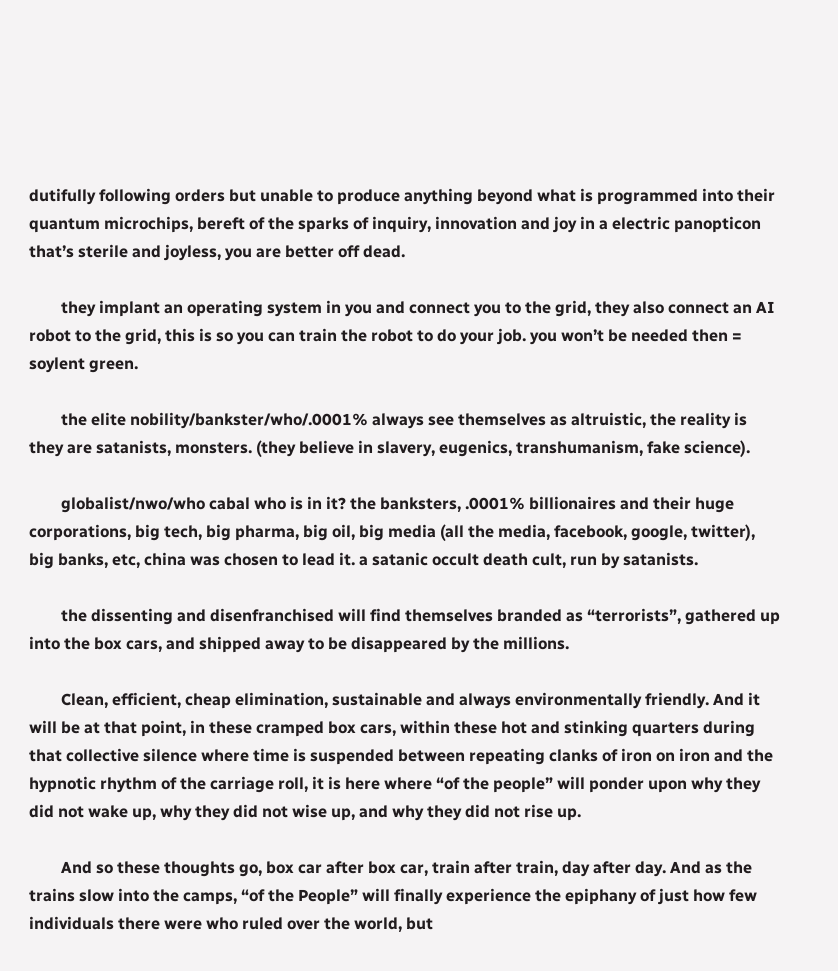dutifully following orders but unable to produce anything beyond what is programmed into their quantum microchips, bereft of the sparks of inquiry, innovation and joy in a electric panopticon that’s sterile and joyless, you are better off dead.

        they implant an operating system in you and connect you to the grid, they also connect an AI robot to the grid, this is so you can train the robot to do your job. you won’t be needed then = soylent green.

        the elite nobility/bankster/who/.0001% always see themselves as altruistic, the reality is they are satanists, monsters. (they believe in slavery, eugenics, transhumanism, fake science).

        globalist/nwo/who cabal who is in it? the banksters, .0001% billionaires and their huge corporations, big tech, big pharma, big oil, big media (all the media, facebook, google, twitter), big banks, etc, china was chosen to lead it. a satanic occult death cult, run by satanists.

        the dissenting and disenfranchised will find themselves branded as “terrorists”, gathered up into the box cars, and shipped away to be disappeared by the millions.

        Clean, efficient, cheap elimination, sustainable and always environmentally friendly. And it will be at that point, in these cramped box cars, within these hot and stinking quarters during that collective silence where time is suspended between repeating clanks of iron on iron and the hypnotic rhythm of the carriage roll, it is here where “of the people” will ponder upon why they did not wake up, why they did not wise up, and why they did not rise up.

        And so these thoughts go, box car after box car, train after train, day after day. And as the trains slow into the camps, “of the People” will finally experience the epiphany of just how few individuals there were who ruled over the world, but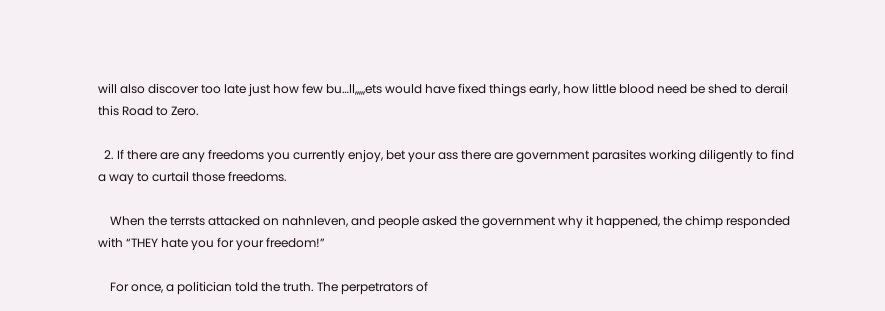will also discover too late just how few bu…ll,,,,,ets would have fixed things early, how little blood need be shed to derail this Road to Zero.

  2. If there are any freedoms you currently enjoy, bet your ass there are government parasites working diligently to find a way to curtail those freedoms.

    When the terrsts attacked on nahnleven, and people asked the government why it happened, the chimp responded with “THEY hate you for your freedom!”

    For once, a politician told the truth. The perpetrators of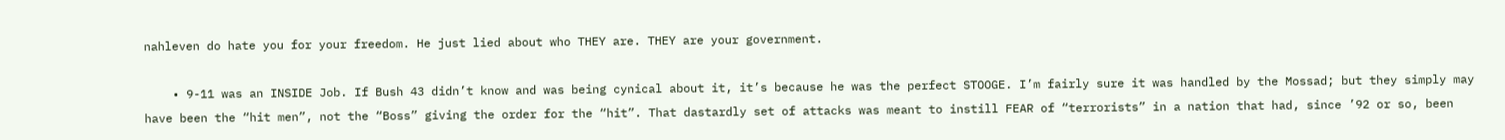nahleven do hate you for your freedom. He just lied about who THEY are. THEY are your government.

    • 9-11 was an INSIDE Job. If Bush 43 didn’t know and was being cynical about it, it’s because he was the perfect STOOGE. I’m fairly sure it was handled by the Mossad; but they simply may have been the “hit men”, not the “Boss” giving the order for the “hit”. That dastardly set of attacks was meant to instill FEAR of “terrorists” in a nation that had, since ’92 or so, been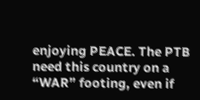enjoying PEACE. The PTB need this country on a “WAR” footing, even if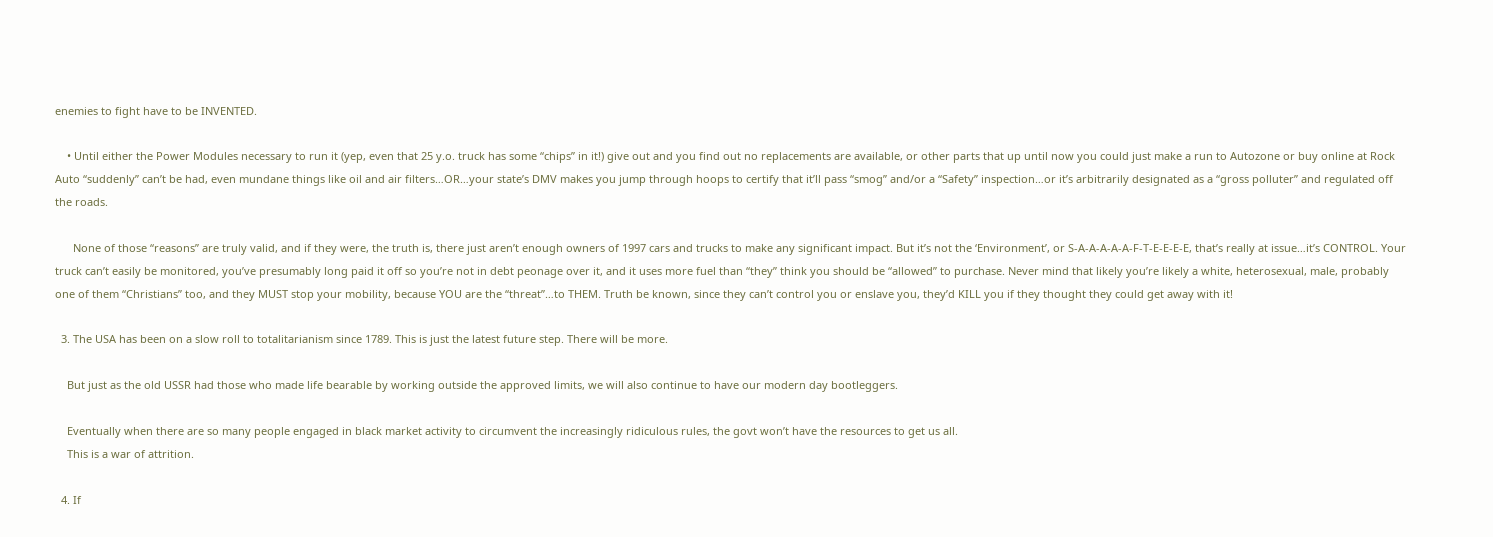enemies to fight have to be INVENTED.

    • Until either the Power Modules necessary to run it (yep, even that 25 y.o. truck has some “chips” in it!) give out and you find out no replacements are available, or other parts that up until now you could just make a run to Autozone or buy online at Rock Auto “suddenly” can’t be had, even mundane things like oil and air filters…OR…your state’s DMV makes you jump through hoops to certify that it’ll pass “smog” and/or a “Safety” inspection…or it’s arbitrarily designated as a “gross polluter” and regulated off the roads.

      None of those “reasons” are truly valid, and if they were, the truth is, there just aren’t enough owners of 1997 cars and trucks to make any significant impact. But it’s not the ‘Environment’, or S-A-A-A-A-A-F-T-E-E-E-E, that’s really at issue…it’s CONTROL. Your truck can’t easily be monitored, you’ve presumably long paid it off so you’re not in debt peonage over it, and it uses more fuel than “they” think you should be “allowed” to purchase. Never mind that likely you’re likely a white, heterosexual, male, probably one of them “Christians” too, and they MUST stop your mobility, because YOU are the “threat”…to THEM. Truth be known, since they can’t control you or enslave you, they’d KILL you if they thought they could get away with it!

  3. The USA has been on a slow roll to totalitarianism since 1789. This is just the latest future step. There will be more.

    But just as the old USSR had those who made life bearable by working outside the approved limits, we will also continue to have our modern day bootleggers.

    Eventually when there are so many people engaged in black market activity to circumvent the increasingly ridiculous rules, the govt won’t have the resources to get us all.
    This is a war of attrition.

  4. If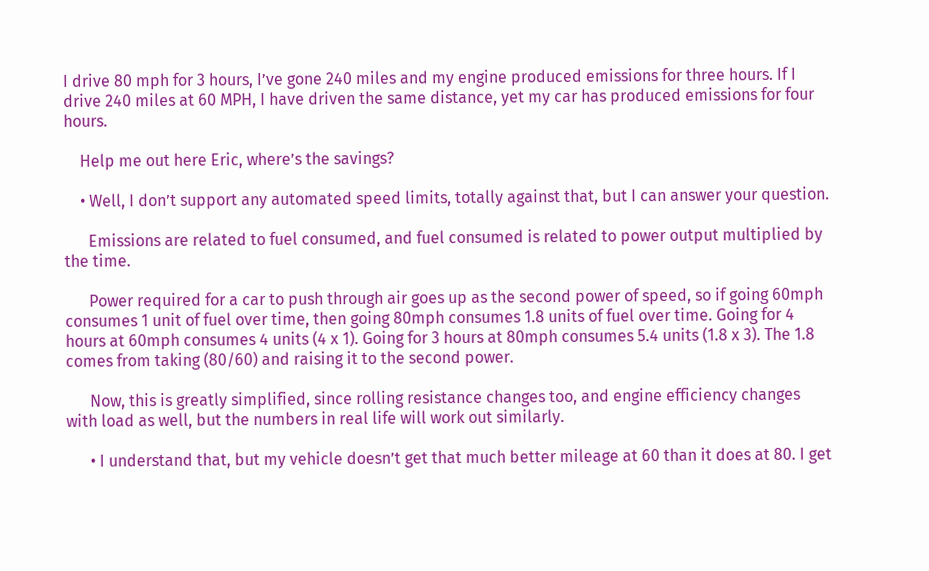I drive 80 mph for 3 hours, I’ve gone 240 miles and my engine produced emissions for three hours. If I drive 240 miles at 60 MPH, I have driven the same distance, yet my car has produced emissions for four hours.

    Help me out here Eric, where’s the savings?

    • Well, I don’t support any automated speed limits, totally against that, but I can answer your question.

      Emissions are related to fuel consumed, and fuel consumed is related to power output multiplied by the time.

      Power required for a car to push through air goes up as the second power of speed, so if going 60mph consumes 1 unit of fuel over time, then going 80mph consumes 1.8 units of fuel over time. Going for 4 hours at 60mph consumes 4 units (4 x 1). Going for 3 hours at 80mph consumes 5.4 units (1.8 x 3). The 1.8 comes from taking (80/60) and raising it to the second power.

      Now, this is greatly simplified, since rolling resistance changes too, and engine efficiency changes with load as well, but the numbers in real life will work out similarly.

      • I understand that, but my vehicle doesn’t get that much better mileage at 60 than it does at 80. I get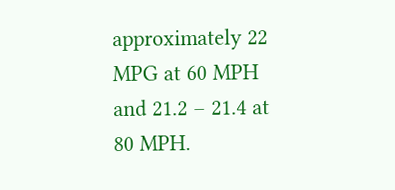approximately 22 MPG at 60 MPH and 21.2 – 21.4 at 80 MPH.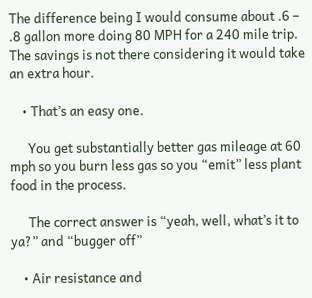The difference being I would consume about .6 – .8 gallon more doing 80 MPH for a 240 mile trip. The savings is not there considering it would take an extra hour.

    • That’s an easy one.

      You get substantially better gas mileage at 60 mph so you burn less gas so you “emit” less plant food in the process.

      The correct answer is “yeah, well, what’s it to ya?” and “bugger off”

    • Air resistance and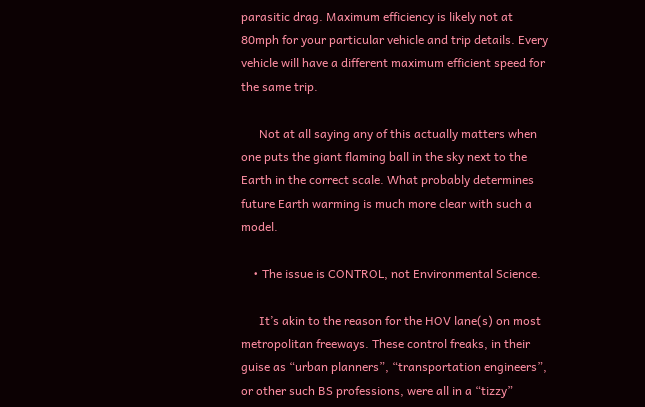parasitic drag. Maximum efficiency is likely not at 80mph for your particular vehicle and trip details. Every vehicle will have a different maximum efficient speed for the same trip.

      Not at all saying any of this actually matters when one puts the giant flaming ball in the sky next to the Earth in the correct scale. What probably determines future Earth warming is much more clear with such a model.

    • The issue is CONTROL, not Environmental Science.

      It’s akin to the reason for the HOV lane(s) on most metropolitan freeways. These control freaks, in their guise as “urban planners”, “transportation engineers”, or other such BS professions, were all in a “tizzy”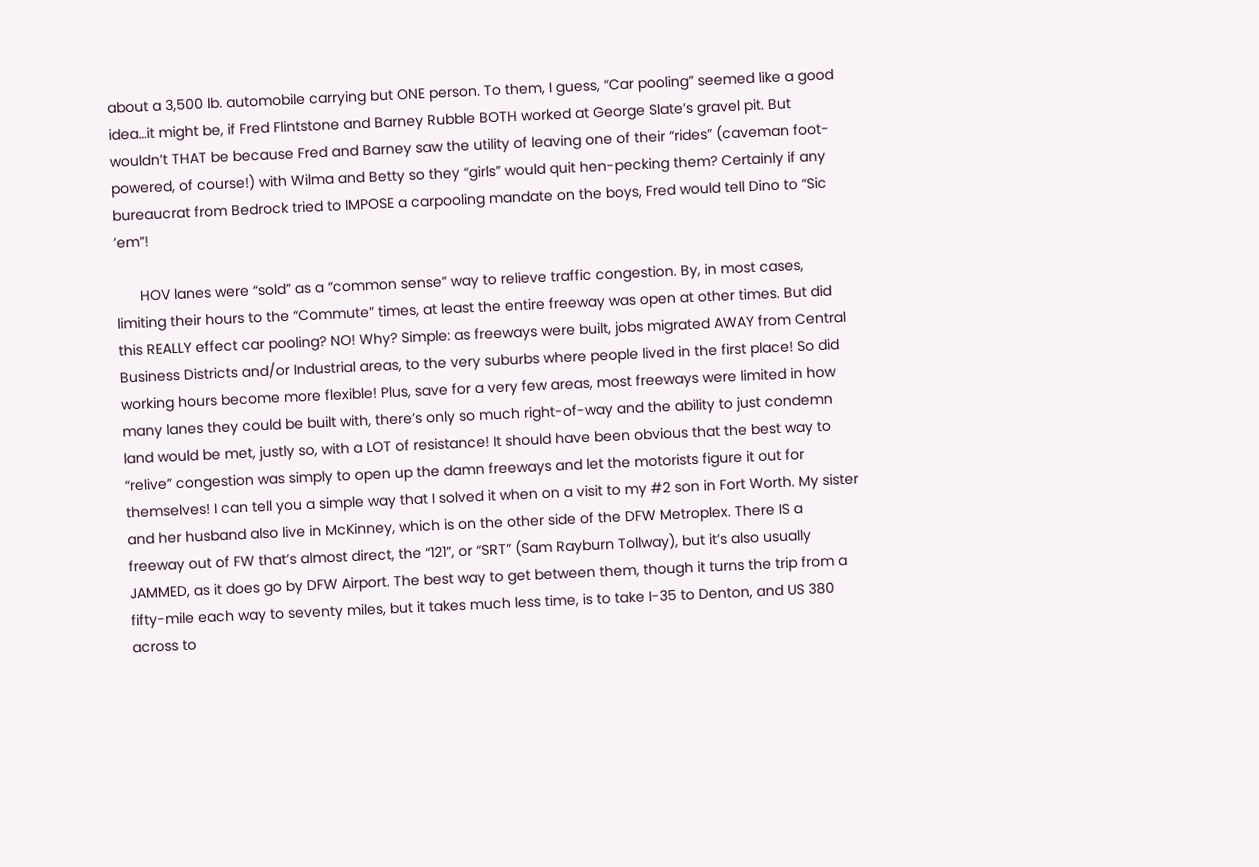about a 3,500 lb. automobile carrying but ONE person. To them, I guess, “Car pooling” seemed like a good idea…it might be, if Fred Flintstone and Barney Rubble BOTH worked at George Slate’s gravel pit. But wouldn’t THAT be because Fred and Barney saw the utility of leaving one of their “rides” (caveman foot-powered, of course!) with Wilma and Betty so they “girls” would quit hen-pecking them? Certainly if any bureaucrat from Bedrock tried to IMPOSE a carpooling mandate on the boys, Fred would tell Dino to “Sic ’em”!

      HOV lanes were “sold” as a “common sense” way to relieve traffic congestion. By, in most cases, limiting their hours to the “Commute” times, at least the entire freeway was open at other times. But did this REALLY effect car pooling? NO! Why? Simple: as freeways were built, jobs migrated AWAY from Central Business Districts and/or Industrial areas, to the very suburbs where people lived in the first place! So did working hours become more flexible! Plus, save for a very few areas, most freeways were limited in how many lanes they could be built with, there’s only so much right-of-way and the ability to just condemn land would be met, justly so, with a LOT of resistance! It should have been obvious that the best way to “relive” congestion was simply to open up the damn freeways and let the motorists figure it out for themselves! I can tell you a simple way that I solved it when on a visit to my #2 son in Fort Worth. My sister and her husband also live in McKinney, which is on the other side of the DFW Metroplex. There IS a freeway out of FW that’s almost direct, the “121”, or “SRT” (Sam Rayburn Tollway), but it’s also usually JAMMED, as it does go by DFW Airport. The best way to get between them, though it turns the trip from a fifty-mile each way to seventy miles, but it takes much less time, is to take I-35 to Denton, and US 380 across to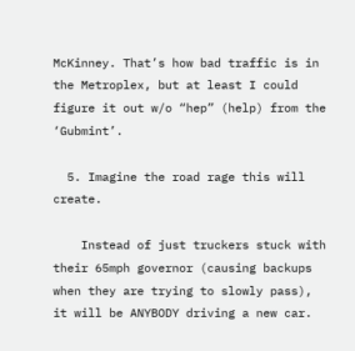McKinney. That’s how bad traffic is in the Metroplex, but at least I could figure it out w/o “hep” (help) from the ‘Gubmint’.

  5. Imagine the road rage this will create.

    Instead of just truckers stuck with their 65mph governor (causing backups when they are trying to slowly pass), it will be ANYBODY driving a new car.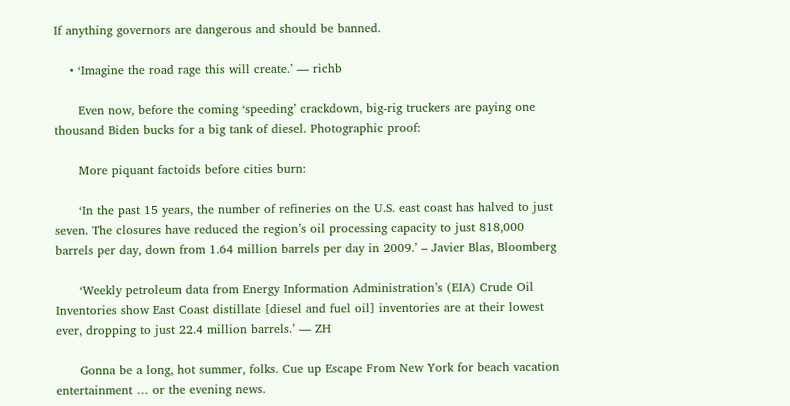If anything governors are dangerous and should be banned.

    • ‘Imagine the road rage this will create.’ — richb

      Even now, before the coming ‘speeding’ crackdown, big-rig truckers are paying one thousand Biden bucks for a big tank of diesel. Photographic proof:

      More piquant factoids before cities burn:

      ‘In the past 15 years, the number of refineries on the U.S. east coast has halved to just seven. The closures have reduced the region’s oil processing capacity to just 818,000 barrels per day, down from 1.64 million barrels per day in 2009.’ – Javier Blas, Bloomberg

      ‘Weekly petroleum data from Energy Information Administration’s (EIA) Crude Oil Inventories show East Coast distillate [diesel and fuel oil] inventories are at their lowest ever, dropping to just 22.4 million barrels.’ — ZH

      Gonna be a long, hot summer, folks. Cue up Escape From New York for beach vacation entertainment … or the evening news.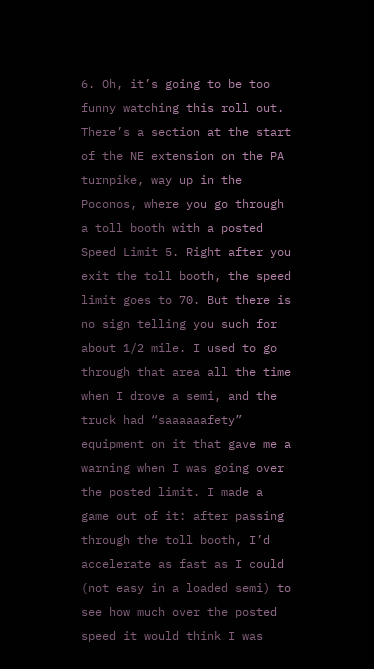6. Oh, it’s going to be too funny watching this roll out. There’s a section at the start of the NE extension on the PA turnpike, way up in the Poconos, where you go through a toll booth with a posted Speed Limit 5. Right after you exit the toll booth, the speed limit goes to 70. But there is no sign telling you such for about 1/2 mile. I used to go through that area all the time when I drove a semi, and the truck had “saaaaaafety” equipment on it that gave me a warning when I was going over the posted limit. I made a game out of it: after passing through the toll booth, I’d accelerate as fast as I could (not easy in a loaded semi) to see how much over the posted speed it would think I was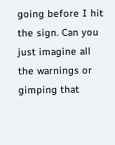going before I hit the sign. Can you just imagine all the warnings or gimping that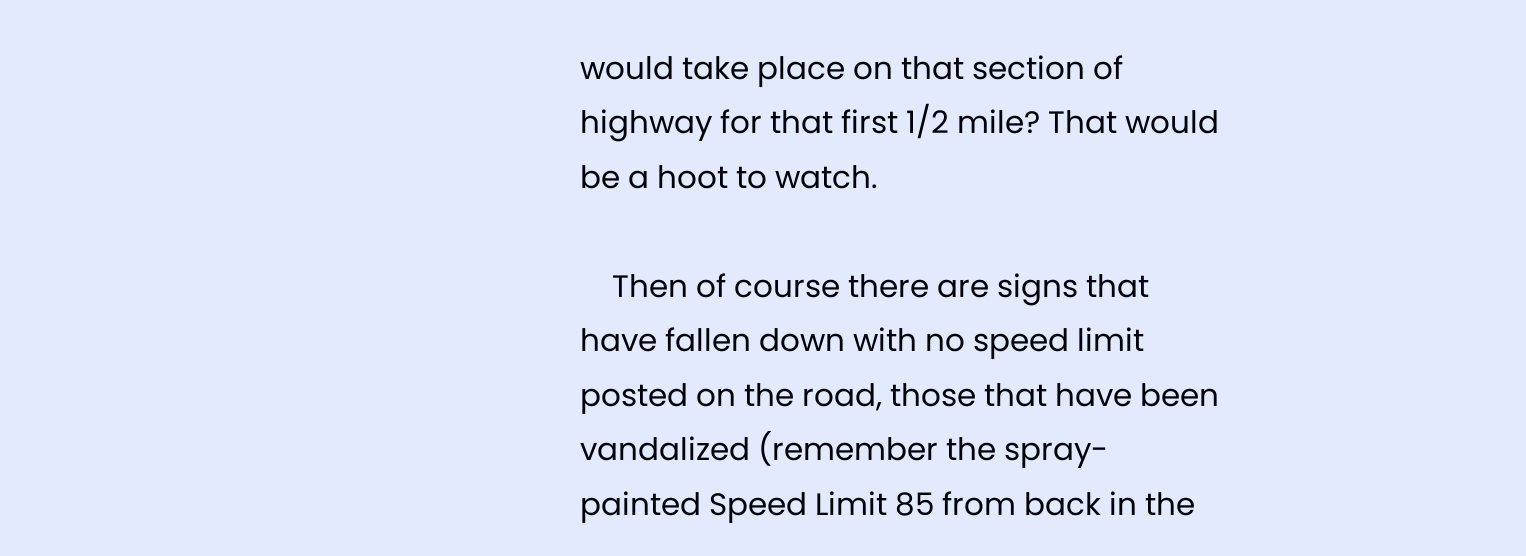would take place on that section of highway for that first 1/2 mile? That would be a hoot to watch.

    Then of course there are signs that have fallen down with no speed limit posted on the road, those that have been vandalized (remember the spray-painted Speed Limit 85 from back in the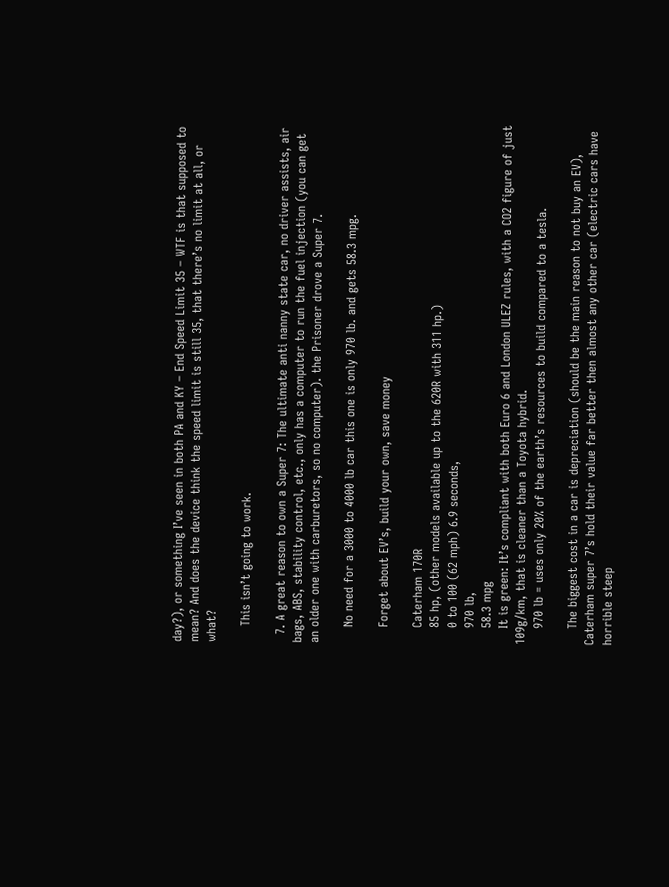day?), or something I’ve seen in both PA and KY – End Speed Limit 35 – WTF is that supposed to mean? And does the device think the speed limit is still 35, that there’s no limit at all, or what?

    This isn’t going to work.

  7. A great reason to own a Super 7: The ultimate anti nanny state car, no driver assists, air bags, ABS, stability control, etc., only has a computer to run the fuel injection (you can get an older one with carburetors, so no computer). the Prisoner drove a Super 7.

    No need for a 3000 to 4000 lb car this one is only 970 lb. and gets 58.3 mpg.

    Forget about EV’s, build your own, save money

    Caterham 170R
    85 hp, (other models available up to the 620R with 311 hp.)
    0 to 100 (62 mph) 6.9 seconds,
    970 lb,
    58.3 mpg
    It is green: It’s compliant with both Euro 6 and London ULEZ rules, with a CO2 figure of just 109g/km, that is cleaner than a Toyota hybrid.
    970 lb = uses only 20% of the earth’s resources to build compared to a tesla.

    The biggest cost in a car is depreciation (should be the main reason to not buy an EV), Caterham super 7’s hold their value far better then almost any other car (electric cars have horrible steep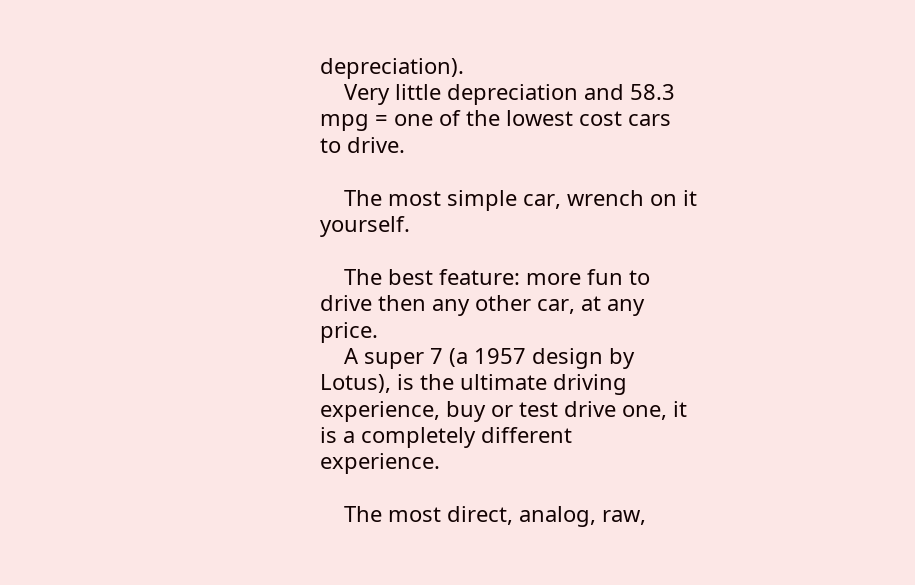depreciation).
    Very little depreciation and 58.3 mpg = one of the lowest cost cars to drive.

    The most simple car, wrench on it yourself.

    The best feature: more fun to drive then any other car, at any price.
    A super 7 (a 1957 design by Lotus), is the ultimate driving experience, buy or test drive one, it is a completely different experience.

    The most direct, analog, raw,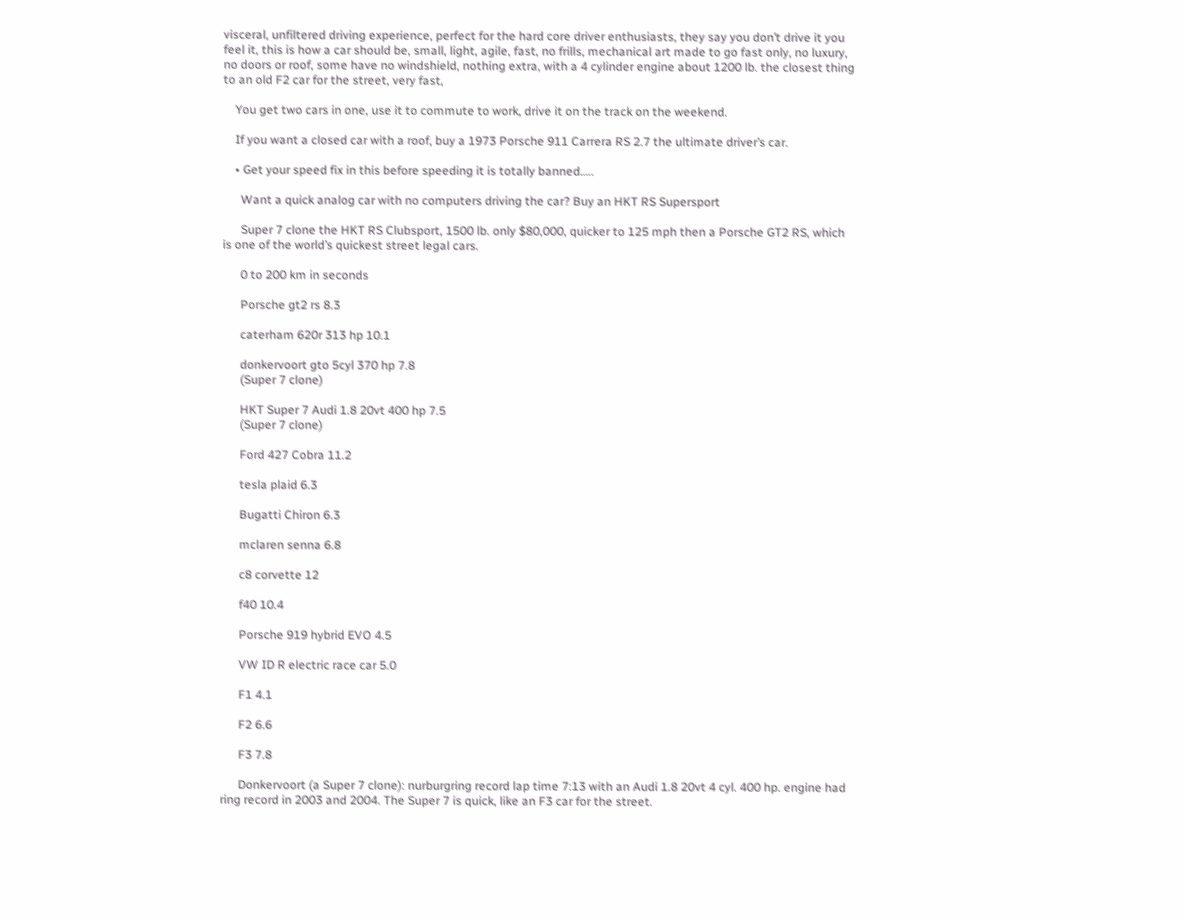visceral, unfiltered driving experience, perfect for the hard core driver enthusiasts, they say you don’t drive it you feel it, this is how a car should be, small, light, agile, fast, no frills, mechanical art made to go fast only, no luxury, no doors or roof, some have no windshield, nothing extra, with a 4 cylinder engine about 1200 lb. the closest thing to an old F2 car for the street, very fast,

    You get two cars in one, use it to commute to work, drive it on the track on the weekend.

    If you want a closed car with a roof, buy a 1973 Porsche 911 Carrera RS 2.7 the ultimate driver’s car.

    • Get your speed fix in this before speeding it is totally banned…..

      Want a quick analog car with no computers driving the car? Buy an HKT RS Supersport

      Super 7 clone the HKT RS Clubsport, 1500 lb. only $80,000, quicker to 125 mph then a Porsche GT2 RS, which is one of the world’s quickest street legal cars.

      0 to 200 km in seconds

      Porsche gt2 rs 8.3

      caterham 620r 313 hp 10.1

      donkervoort gto 5cyl 370 hp 7.8
      (Super 7 clone)

      HKT Super 7 Audi 1.8 20vt 400 hp 7.5
      (Super 7 clone)

      Ford 427 Cobra 11.2

      tesla plaid 6.3

      Bugatti Chiron 6.3

      mclaren senna 6.8

      c8 corvette 12

      f40 10.4

      Porsche 919 hybrid EVO 4.5

      VW ID R electric race car 5.0

      F1 4.1

      F2 6.6

      F3 7.8

      Donkervoort (a Super 7 clone): nurburgring record lap time 7:13 with an Audi 1.8 20vt 4 cyl. 400 hp. engine had ring record in 2003 and 2004. The Super 7 is quick, like an F3 car for the street.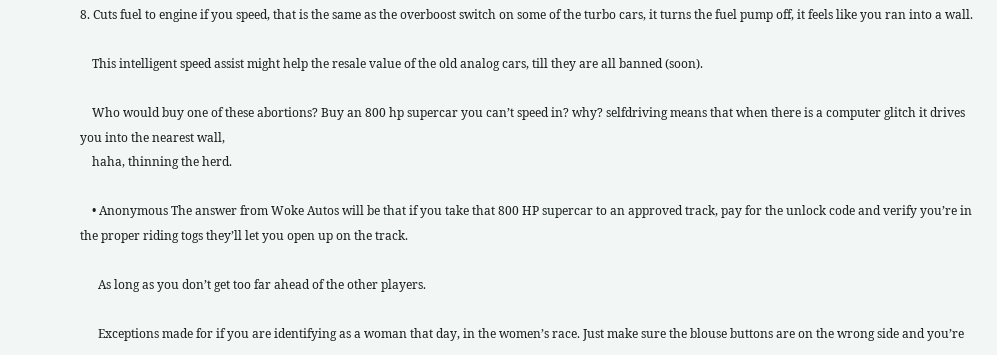8. Cuts fuel to engine if you speed, that is the same as the overboost switch on some of the turbo cars, it turns the fuel pump off, it feels like you ran into a wall.

    This intelligent speed assist might help the resale value of the old analog cars, till they are all banned (soon).

    Who would buy one of these abortions? Buy an 800 hp supercar you can’t speed in? why? selfdriving means that when there is a computer glitch it drives you into the nearest wall,
    haha, thinning the herd.

    • Anonymous The answer from Woke Autos will be that if you take that 800 HP supercar to an approved track, pay for the unlock code and verify you’re in the proper riding togs they’ll let you open up on the track.

      As long as you don’t get too far ahead of the other players.

      Exceptions made for if you are identifying as a woman that day, in the women’s race. Just make sure the blouse buttons are on the wrong side and you’re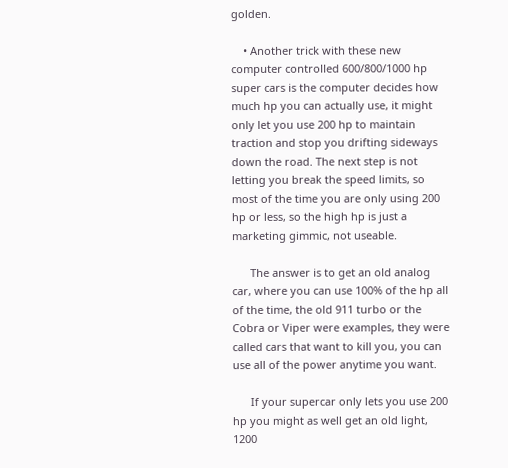golden.

    • Another trick with these new computer controlled 600/800/1000 hp super cars is the computer decides how much hp you can actually use, it might only let you use 200 hp to maintain traction and stop you drifting sideways down the road. The next step is not letting you break the speed limits, so most of the time you are only using 200 hp or less, so the high hp is just a marketing gimmic, not useable.

      The answer is to get an old analog car, where you can use 100% of the hp all of the time, the old 911 turbo or the Cobra or Viper were examples, they were called cars that want to kill you, you can use all of the power anytime you want.

      If your supercar only lets you use 200 hp you might as well get an old light, 1200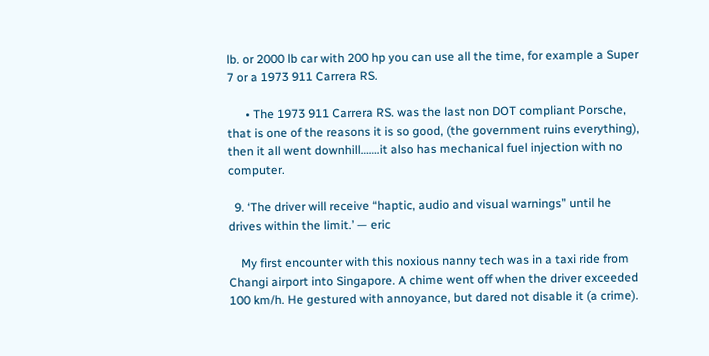lb. or 2000 lb car with 200 hp you can use all the time, for example a Super 7 or a 1973 911 Carrera RS.

      • The 1973 911 Carrera RS. was the last non DOT compliant Porsche, that is one of the reasons it is so good, (the government ruins everything), then it all went downhill…….it also has mechanical fuel injection with no computer.

  9. ‘The driver will receive “haptic, audio and visual warnings” until he drives within the limit.’ — eric

    My first encounter with this noxious nanny tech was in a taxi ride from Changi airport into Singapore. A chime went off when the driver exceeded 100 km/h. He gestured with annoyance, but dared not disable it (a crime).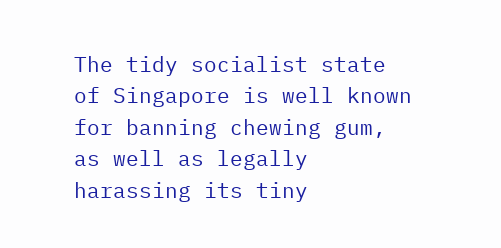The tidy socialist state of Singapore is well known for banning chewing gum, as well as legally harassing its tiny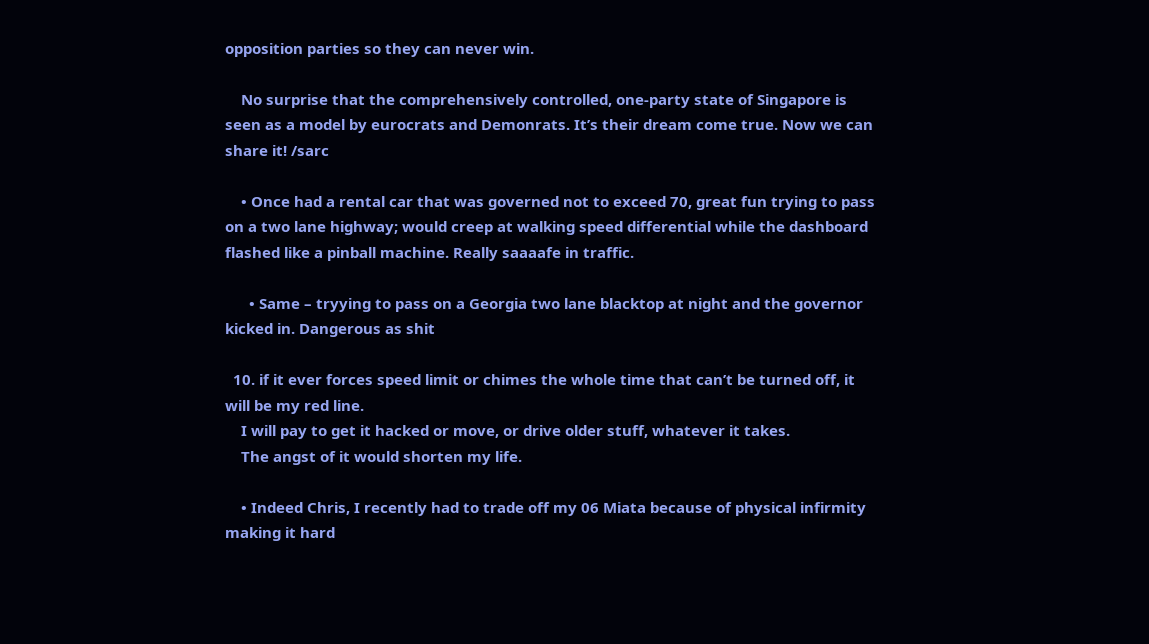opposition parties so they can never win.

    No surprise that the comprehensively controlled, one-party state of Singapore is seen as a model by eurocrats and Demonrats. It’s their dream come true. Now we can share it! /sarc

    • Once had a rental car that was governed not to exceed 70, great fun trying to pass on a two lane highway; would creep at walking speed differential while the dashboard flashed like a pinball machine. Really saaaafe in traffic.

      • Same – tryying to pass on a Georgia two lane blacktop at night and the governor kicked in. Dangerous as shit

  10. if it ever forces speed limit or chimes the whole time that can’t be turned off, it will be my red line.
    I will pay to get it hacked or move, or drive older stuff, whatever it takes.
    The angst of it would shorten my life.

    • Indeed Chris, I recently had to trade off my 06 Miata because of physical infirmity making it hard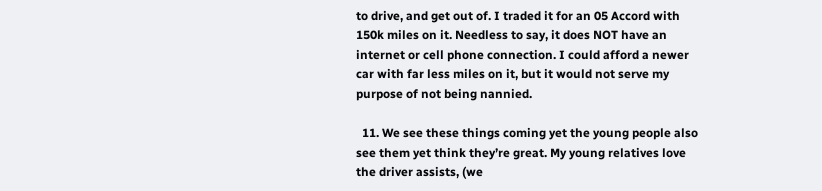to drive, and get out of. I traded it for an 05 Accord with 150k miles on it. Needless to say, it does NOT have an internet or cell phone connection. I could afford a newer car with far less miles on it, but it would not serve my purpose of not being nannied.

  11. We see these things coming yet the young people also see them yet think they’re great. My young relatives love the driver assists, (we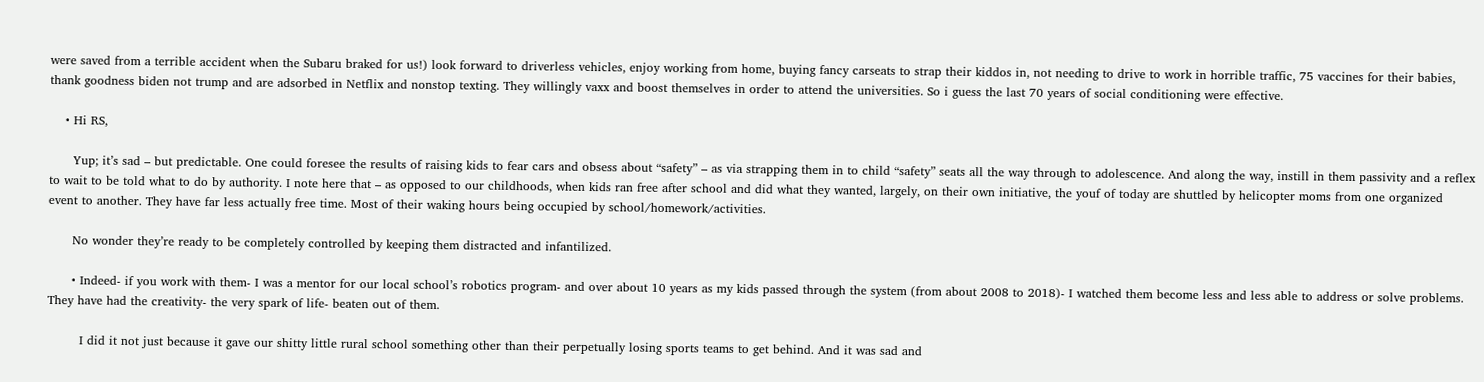were saved from a terrible accident when the Subaru braked for us!) look forward to driverless vehicles, enjoy working from home, buying fancy carseats to strap their kiddos in, not needing to drive to work in horrible traffic, 75 vaccines for their babies, thank goodness biden not trump and are adsorbed in Netflix and nonstop texting. They willingly vaxx and boost themselves in order to attend the universities. So i guess the last 70 years of social conditioning were effective.

    • Hi RS,

      Yup; it’s sad – but predictable. One could foresee the results of raising kids to fear cars and obsess about “safety” – as via strapping them in to child “safety” seats all the way through to adolescence. And along the way, instill in them passivity and a reflex to wait to be told what to do by authority. I note here that – as opposed to our childhoods, when kids ran free after school and did what they wanted, largely, on their own initiative, the youf of today are shuttled by helicopter moms from one organized event to another. They have far less actually free time. Most of their waking hours being occupied by school/homework/activities.

      No wonder they’re ready to be completely controlled by keeping them distracted and infantilized.

      • Indeed- if you work with them- I was a mentor for our local school’s robotics program- and over about 10 years as my kids passed through the system (from about 2008 to 2018)- I watched them become less and less able to address or solve problems. They have had the creativity- the very spark of life- beaten out of them.

        I did it not just because it gave our shitty little rural school something other than their perpetually losing sports teams to get behind. And it was sad and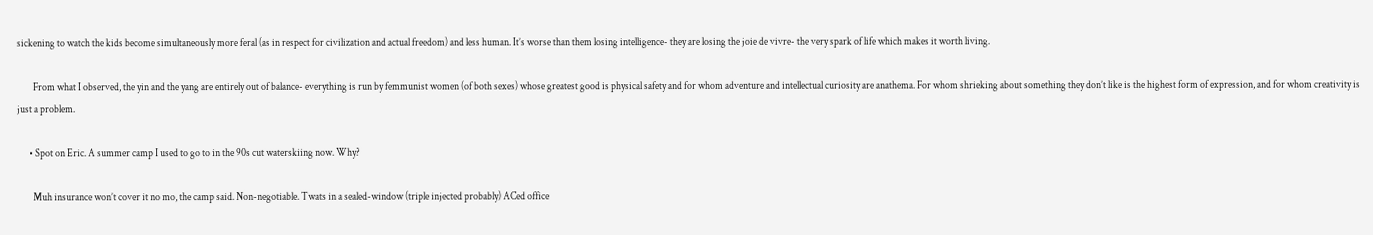sickening to watch the kids become simultaneously more feral (as in respect for civilization and actual freedom) and less human. It’s worse than them losing intelligence- they are losing the joie de vivre- the very spark of life which makes it worth living.

        From what I observed, the yin and the yang are entirely out of balance- everything is run by femmunist women (of both sexes) whose greatest good is physical safety and for whom adventure and intellectual curiosity are anathema. For whom shrieking about something they don’t like is the highest form of expression, and for whom creativity is just a problem.

      • Spot on Eric. A summer camp I used to go to in the 90s cut waterskiing now. Why?

        Muh insurance won’t cover it no mo, the camp said. Non-negotiable. Twats in a sealed-window (triple injected probably) ACed office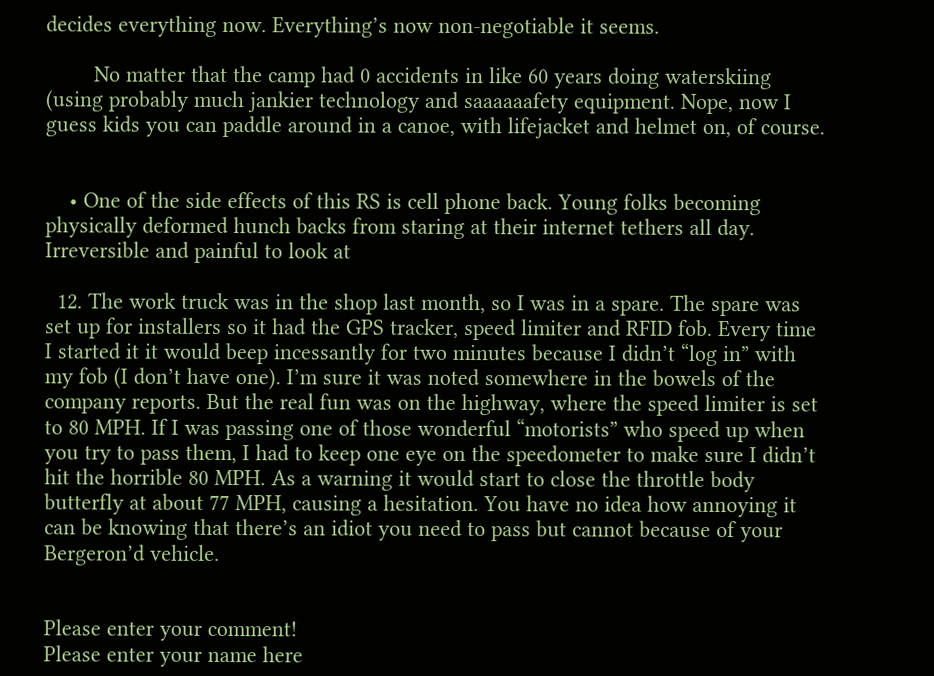decides everything now. Everything’s now non-negotiable it seems.

        No matter that the camp had 0 accidents in like 60 years doing waterskiing (using probably much jankier technology and saaaaaafety equipment. Nope, now I guess kids you can paddle around in a canoe, with lifejacket and helmet on, of course.


    • One of the side effects of this RS is cell phone back. Young folks becoming physically deformed hunch backs from staring at their internet tethers all day. Irreversible and painful to look at

  12. The work truck was in the shop last month, so I was in a spare. The spare was set up for installers so it had the GPS tracker, speed limiter and RFID fob. Every time I started it it would beep incessantly for two minutes because I didn’t “log in” with my fob (I don’t have one). I’m sure it was noted somewhere in the bowels of the company reports. But the real fun was on the highway, where the speed limiter is set to 80 MPH. If I was passing one of those wonderful “motorists” who speed up when you try to pass them, I had to keep one eye on the speedometer to make sure I didn’t hit the horrible 80 MPH. As a warning it would start to close the throttle body butterfly at about 77 MPH, causing a hesitation. You have no idea how annoying it can be knowing that there’s an idiot you need to pass but cannot because of your Bergeron’d vehicle.


Please enter your comment!
Please enter your name here